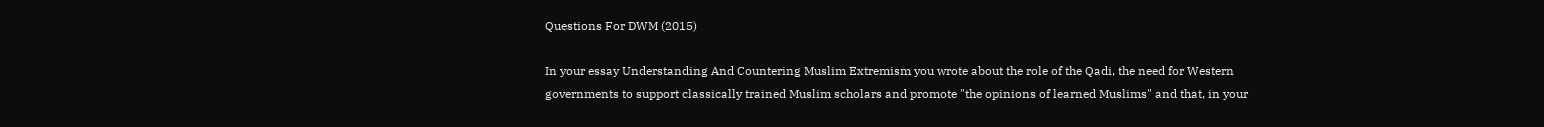Questions For DWM (2015)

In your essay Understanding And Countering Muslim Extremism you wrote about the role of the Qadi, the need for Western governments to support classically trained Muslim scholars and promote "the opinions of learned Muslims" and that, in your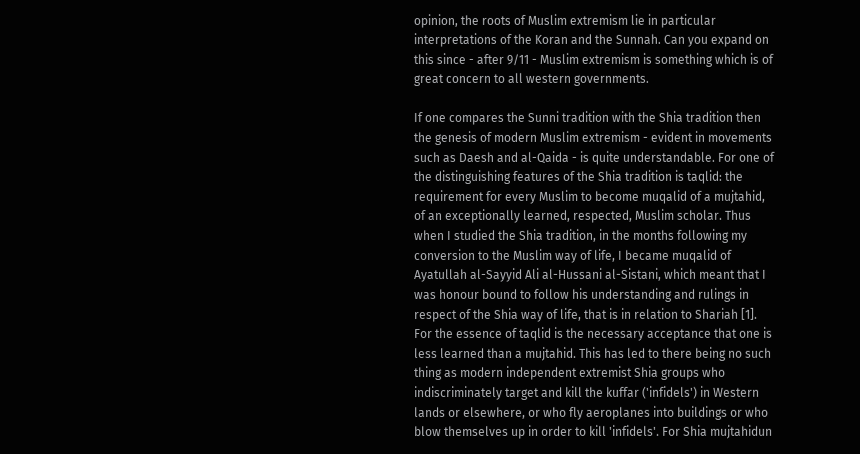opinion, the roots of Muslim extremism lie in particular interpretations of the Koran and the Sunnah. Can you expand on this since - after 9/11 - Muslim extremism is something which is of great concern to all western governments.

If one compares the Sunni tradition with the Shia tradition then the genesis of modern Muslim extremism - evident in movements such as Daesh and al-Qaida - is quite understandable. For one of the distinguishing features of the Shia tradition is taqlid: the requirement for every Muslim to become muqalid of a mujtahid, of an exceptionally learned, respected, Muslim scholar. Thus when I studied the Shia tradition, in the months following my conversion to the Muslim way of life, I became muqalid of Ayatullah al-Sayyid Ali al-Hussani al-Sistani, which meant that I was honour bound to follow his understanding and rulings in respect of the Shia way of life, that is in relation to Shariah [1]. For the essence of taqlid is the necessary acceptance that one is less learned than a mujtahid. This has led to there being no such thing as modern independent extremist Shia groups who indiscriminately target and kill the kuffar ('infidels') in Western lands or elsewhere, or who fly aeroplanes into buildings or who blow themselves up in order to kill 'infidels'. For Shia mujtahidun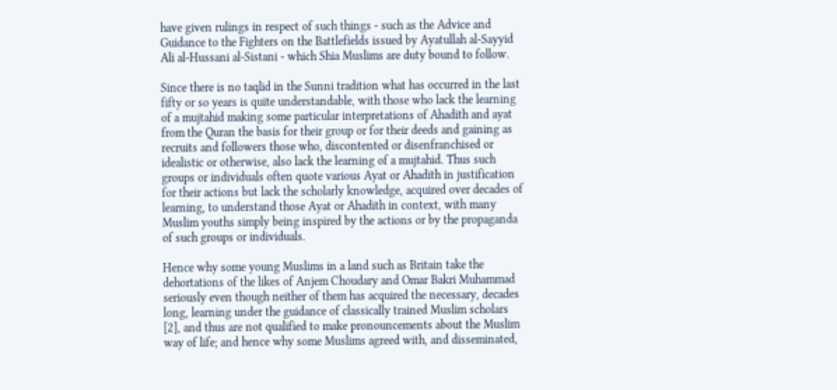have given rulings in respect of such things - such as the Advice and Guidance to the Fighters on the Battlefields issued by Ayatullah al-Sayyid Ali al-Hussani al-Sistani - which Shia Muslims are duty bound to follow.

Since there is no taqlid in the Sunni tradition what has occurred in the last fifty or so years is quite understandable, with those who lack the learning of a mujtahid making some particular interpretations of Ahadith and ayat from the Quran the basis for their group or for their deeds and gaining as recruits and followers those who, discontented or disenfranchised or idealistic or otherwise, also lack the learning of a mujtahid. Thus such groups or individuals often quote various Ayat or Ahadith in justification for their actions but lack the scholarly knowledge, acquired over decades of learning, to understand those Ayat or Ahadith in context, with many Muslim youths simply being inspired by the actions or by the propaganda of such groups or individuals.

Hence why some young Muslims in a land such as Britain take the dehortations of the likes of Anjem Choudary and Omar Bakri Muhammad seriously even though neither of them has acquired the necessary, decades long, learning under the guidance of classically trained Muslim scholars [2], and thus are not qualified to make pronouncements about the Muslim way of life; and hence why some Muslims agreed with, and disseminated,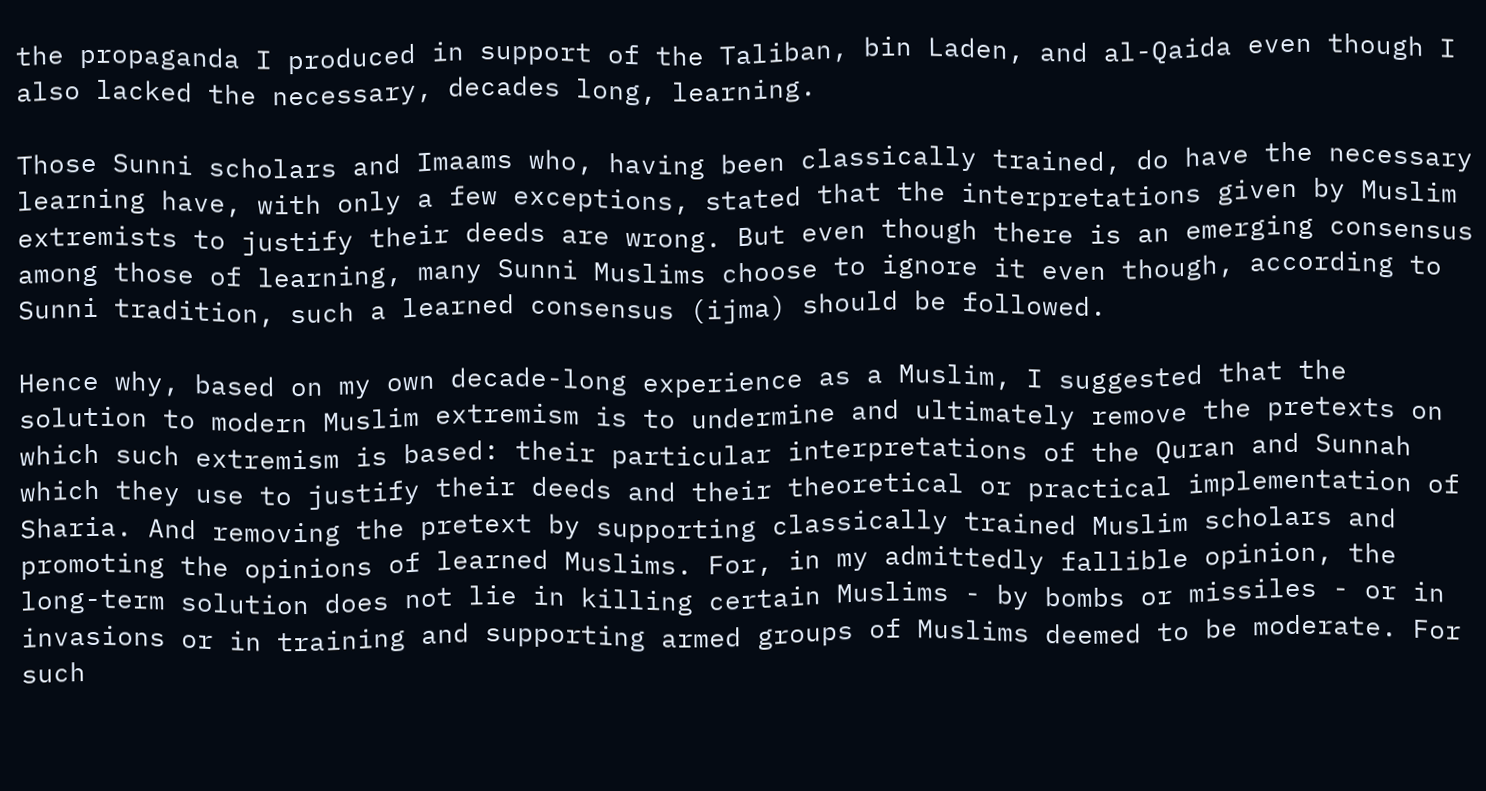the propaganda I produced in support of the Taliban, bin Laden, and al-Qaida even though I also lacked the necessary, decades long, learning.

Those Sunni scholars and Imaams who, having been classically trained, do have the necessary learning have, with only a few exceptions, stated that the interpretations given by Muslim extremists to justify their deeds are wrong. But even though there is an emerging consensus among those of learning, many Sunni Muslims choose to ignore it even though, according to Sunni tradition, such a learned consensus (ijma) should be followed.

Hence why, based on my own decade-long experience as a Muslim, I suggested that the solution to modern Muslim extremism is to undermine and ultimately remove the pretexts on which such extremism is based: their particular interpretations of the Quran and Sunnah which they use to justify their deeds and their theoretical or practical implementation of Sharia. And removing the pretext by supporting classically trained Muslim scholars and promoting the opinions of learned Muslims. For, in my admittedly fallible opinion, the long-term solution does not lie in killing certain Muslims - by bombs or missiles - or in invasions or in training and supporting armed groups of Muslims deemed to be moderate. For such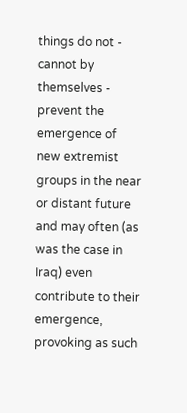things do not - cannot by themselves - prevent the emergence of new extremist groups in the near or distant future and may often (as was the case in Iraq) even contribute to their emergence, provoking as such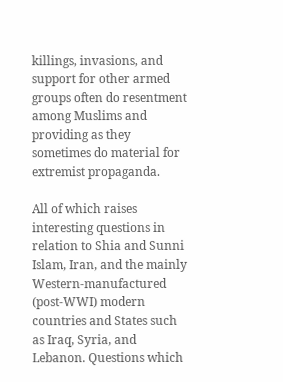killings, invasions, and support for other armed groups often do resentment among Muslims and providing as they sometimes do material for extremist propaganda.

All of which raises interesting questions in relation to Shia and Sunni Islam, Iran, and the mainly Western-manufactured (post-WWI) modern countries and States such as Iraq, Syria, and Lebanon. Questions which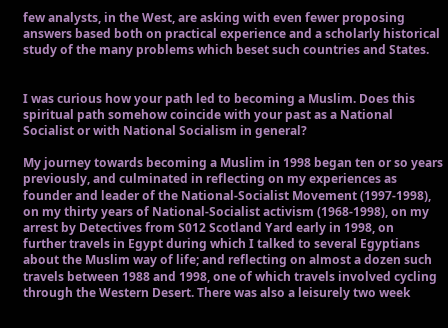few analysts, in the West, are asking with even fewer proposing answers based both on practical experience and a scholarly historical study of the many problems which beset such countries and States.


I was curious how your path led to becoming a Muslim. Does this spiritual path somehow coincide with your past as a National Socialist or with National Socialism in general?

My journey towards becoming a Muslim in 1998 began ten or so years previously, and culminated in reflecting on my experiences as founder and leader of the National-Socialist Movement (1997-1998), on my thirty years of National-Socialist activism (1968-1998), on my arrest by Detectives from S012 Scotland Yard early in 1998, on
further travels in Egypt during which I talked to several Egyptians about the Muslim way of life; and reflecting on almost a dozen such travels between 1988 and 1998, one of which travels involved cycling through the Western Desert. There was also a leisurely two week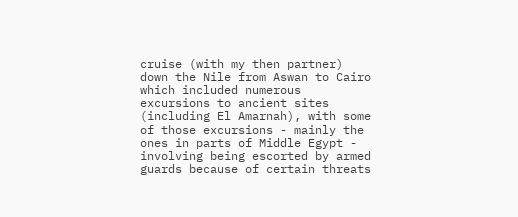cruise (with my then partner) down the Nile from Aswan to Cairo which included numerous excursions to ancient sites (including El Amarnah), with some of those excursions - mainly the ones in parts of Middle Egypt - involving being escorted by armed guards because of certain threats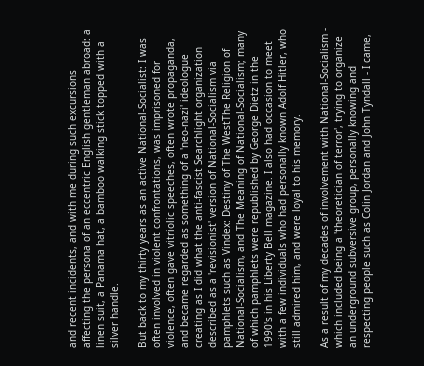and recent incidents, and with me during such excursions affecting the persona of an eccentric English gentleman abroad: a linen suit, a Panama hat, a bamboo walking stick topped with a silver handle.

But back to my thirty years as an active National-Socialist: I was often involved in violent confrontations, was imprisoned for violence, often gave vitriolic speeches, often wrote propaganda, and became regarded as something of a 'neo-nazi' ideologue creating as I did what the anti-fascist Searchlight organization described as a 'revisionist' version of National-Socialism via pamphlets such as Vindex: Destiny of The WestThe Religion of National-Socialism, and The Meaning of National-Socialism; many of which pamphlets were republished by George Dietz in the 1990's in his Liberty Bell magazine. I also had occasion to meet with a few individuals who had personally known Adolf Hitler, who still admired him, and were loyal to his memory.

As a result of my decades of involvement with National-Socialism - which included being a 'theoretician of terror', trying to organize an underground subversive group, personally knowing and respecting people such as Colin Jordan and John Tyndall - I came,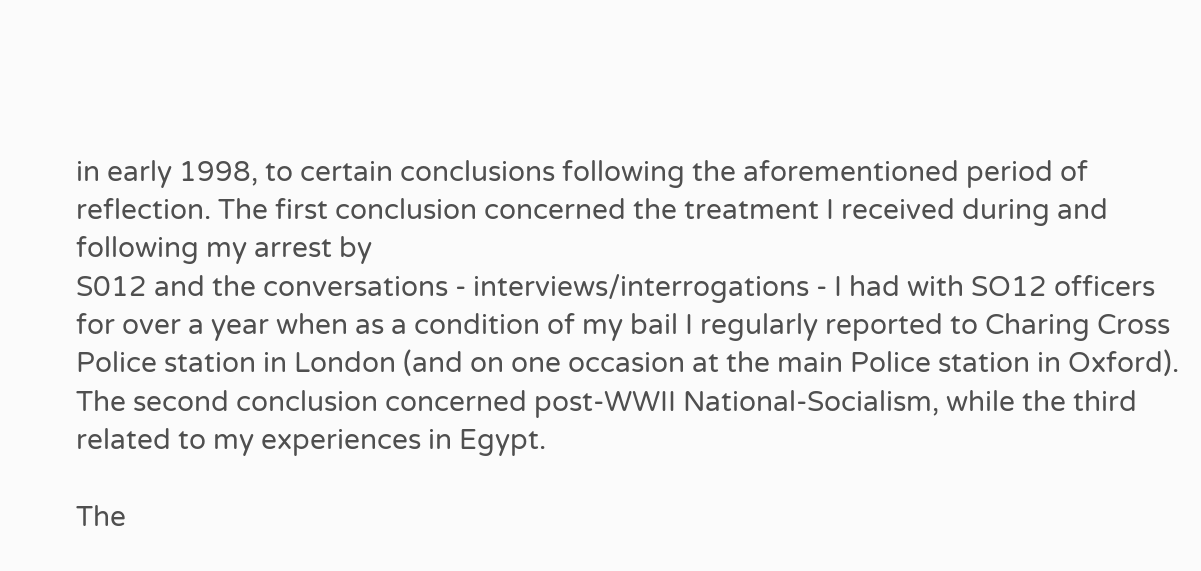in early 1998, to certain conclusions following the aforementioned period of reflection. The first conclusion concerned the treatment I received during and following my arrest by
S012 and the conversations - interviews/interrogations - I had with SO12 officers for over a year when as a condition of my bail I regularly reported to Charing Cross Police station in London (and on one occasion at the main Police station in Oxford). The second conclusion concerned post-WWII National-Socialism, while the third related to my experiences in Egypt.

The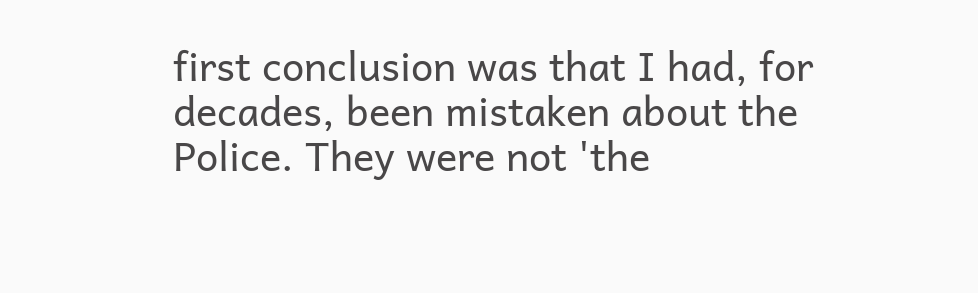first conclusion was that I had, for decades, been mistaken about the Police. They were not 'the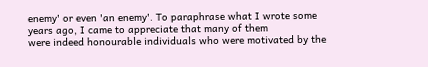enemy' or even 'an enemy'. To paraphrase what I wrote some years ago, I came to appreciate that many of them
were indeed honourable individuals who were motivated by the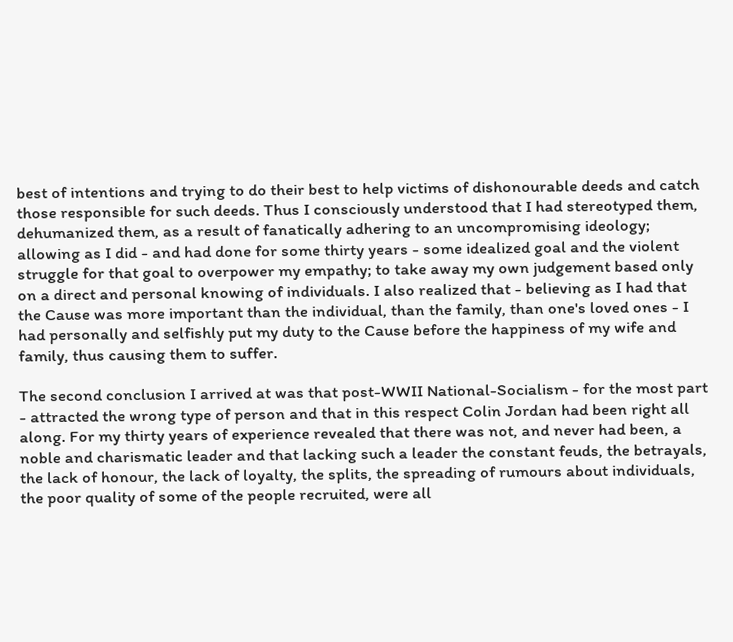best of intentions and trying to do their best to help victims of dishonourable deeds and catch those responsible for such deeds. Thus I consciously understood that I had stereotyped them, dehumanized them, as a result of fanatically adhering to an uncompromising ideology; allowing as I did - and had done for some thirty years - some idealized goal and the violent struggle for that goal to overpower my empathy; to take away my own judgement based only on a direct and personal knowing of individuals. I also realized that - believing as I had that the Cause was more important than the individual, than the family, than one's loved ones - I had personally and selfishly put my duty to the Cause before the happiness of my wife and family, thus causing them to suffer.

The second conclusion I arrived at was that post-WWII National-Socialism - for the most part - attracted the wrong type of person and that in this respect Colin Jordan had been right all along. For my thirty years of experience revealed that there was not, and never had been, a noble and charismatic leader and that lacking such a leader the constant feuds, the betrayals, the lack of honour, the lack of loyalty, the splits, the spreading of rumours about individuals, the poor quality of some of the people recruited, were all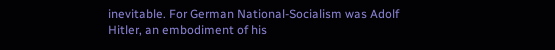inevitable. For German National-Socialism was Adolf Hitler, an embodiment of his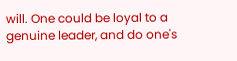will. One could be loyal to a genuine leader, and do one's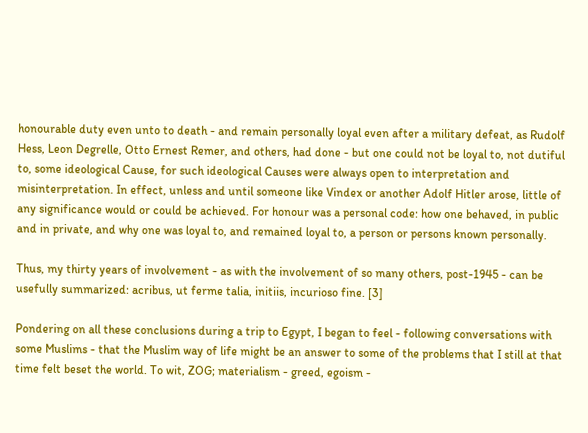honourable duty even unto to death - and remain personally loyal even after a military defeat, as Rudolf Hess, Leon Degrelle, Otto Ernest Remer, and others, had done - but one could not be loyal to, not dutiful to, some ideological Cause, for such ideological Causes were always open to interpretation and misinterpretation. In effect, unless and until someone like Vindex or another Adolf Hitler arose, little of any significance would or could be achieved. For honour was a personal code: how one behaved, in public and in private, and why one was loyal to, and remained loyal to, a person or persons known personally.

Thus, my thirty years of involvement - as with the involvement of so many others, post-1945 - can be usefully summarized: acribus, ut ferme talia, initiis, incurioso fine. [3]

Pondering on all these conclusions during a trip to Egypt, I began to feel - following conversations with some Muslims - that the Muslim way of life might be an answer to some of the problems that I still at that time felt beset the world. To wit, ZOG; materialism - greed, egoism -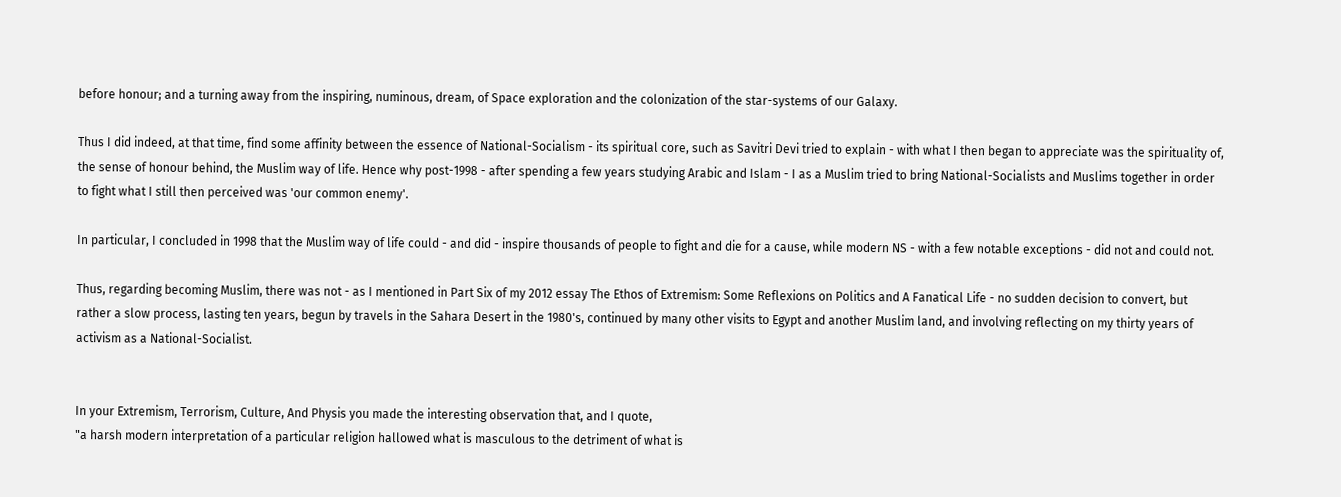before honour; and a turning away from the inspiring, numinous, dream, of Space exploration and the colonization of the star-systems of our Galaxy.

Thus I did indeed, at that time, find some affinity between the essence of National-Socialism - its spiritual core, such as Savitri Devi tried to explain - with what I then began to appreciate was the spirituality of, the sense of honour behind, the Muslim way of life. Hence why post-1998 - after spending a few years studying Arabic and Islam - I as a Muslim tried to bring National-Socialists and Muslims together in order to fight what I still then perceived was 'our common enemy'.

In particular, I concluded in 1998 that the Muslim way of life could - and did - inspire thousands of people to fight and die for a cause, while modern NS - with a few notable exceptions - did not and could not.

Thus, regarding becoming Muslim, there was not - as I mentioned in Part Six of my 2012 essay The Ethos of Extremism: Some Reflexions on Politics and A Fanatical Life - no sudden decision to convert, but rather a slow process, lasting ten years, begun by travels in the Sahara Desert in the 1980's, continued by many other visits to Egypt and another Muslim land, and involving reflecting on my thirty years of activism as a National-Socialist.


In your Extremism, Terrorism, Culture, And Physis you made the interesting observation that, and I quote,
"a harsh modern interpretation of a particular religion hallowed what is masculous to the detriment of what is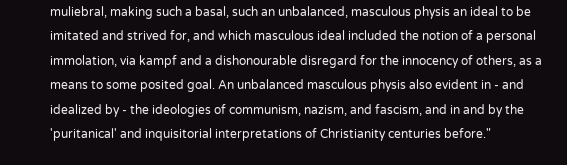muliebral, making such a basal, such an unbalanced, masculous physis an ideal to be imitated and strived for, and which masculous ideal included the notion of a personal immolation, via kampf and a dishonourable disregard for the innocency of others, as a means to some posited goal. An unbalanced masculous physis also evident in - and idealized by - the ideologies of communism, nazism, and fascism, and in and by the 'puritanical' and inquisitorial interpretations of Christianity centuries before."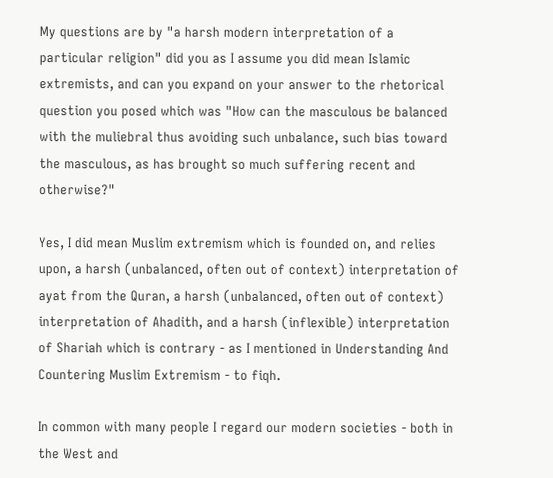My questions are by "a harsh modern interpretation of a particular religion" did you as I assume you did mean Islamic extremists, and can you expand on your answer to the rhetorical question you posed which was "How can the masculous be balanced with the muliebral thus avoiding such unbalance, such bias toward the masculous, as has brought so much suffering recent and otherwise?"

Yes, I did mean Muslim extremism which is founded on, and relies upon, a harsh (unbalanced, often out of context) interpretation of ayat from the Quran, a harsh (unbalanced, often out of context) interpretation of Ahadith, and a harsh (inflexible) interpretation of Shariah which is contrary - as I mentioned in Understanding And Countering Muslim Extremism - to fiqh.

In common with many people I regard our modern societies - both in the West and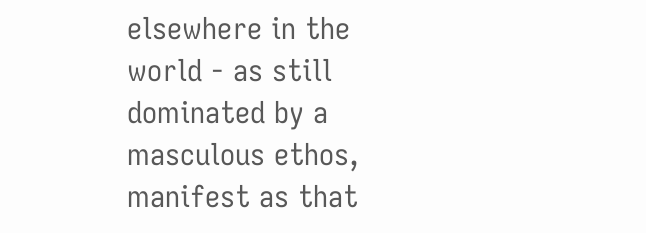elsewhere in the world - as still dominated by a masculous ethos, manifest as that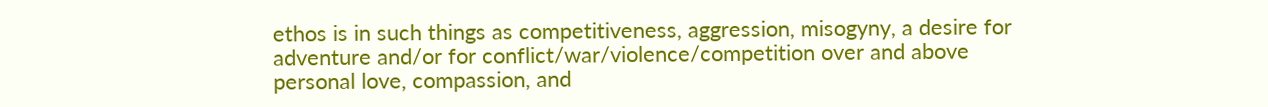ethos is in such things as competitiveness, aggression, misogyny, a desire for adventure and/or for conflict/war/violence/competition over and above personal love, compassion, and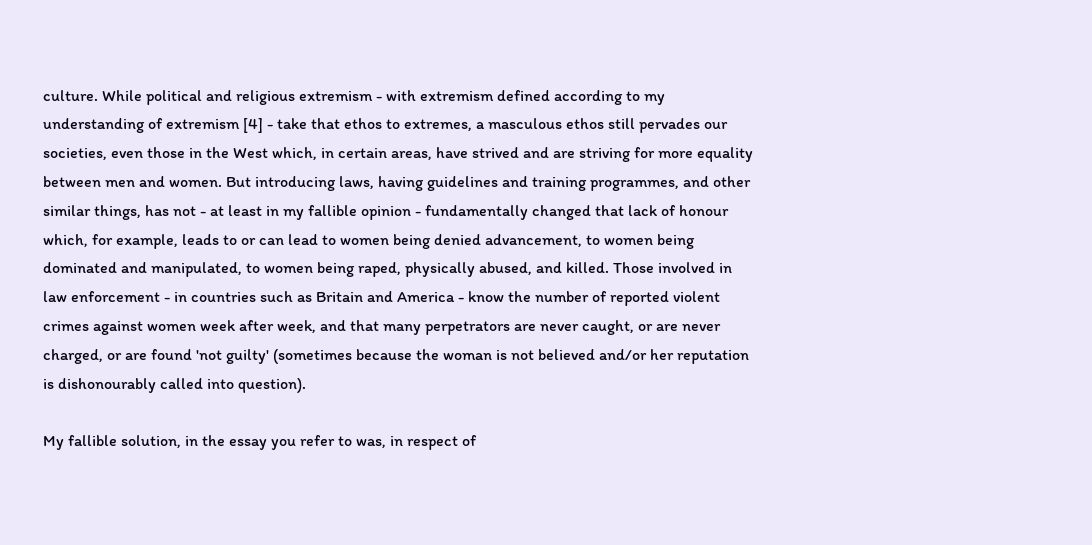culture. While political and religious extremism - with extremism defined according to my understanding of extremism [4] - take that ethos to extremes, a masculous ethos still pervades our societies, even those in the West which, in certain areas, have strived and are striving for more equality between men and women. But introducing laws, having guidelines and training programmes, and other similar things, has not - at least in my fallible opinion - fundamentally changed that lack of honour which, for example, leads to or can lead to women being denied advancement, to women being dominated and manipulated, to women being raped, physically abused, and killed. Those involved in law enforcement - in countries such as Britain and America - know the number of reported violent crimes against women week after week, and that many perpetrators are never caught, or are never charged, or are found 'not guilty' (sometimes because the woman is not believed and/or her reputation is dishonourably called into question).

My fallible solution, in the essay you refer to was, in respect of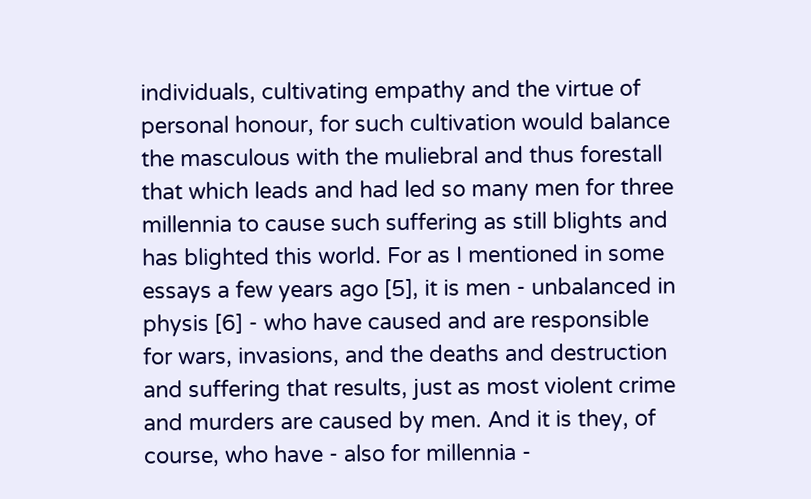individuals, cultivating empathy and the virtue of personal honour, for such cultivation would balance the masculous with the muliebral and thus forestall that which leads and had led so many men for three millennia to cause such suffering as still blights and has blighted this world. For as I mentioned in some essays a few years ago [5], it is men - unbalanced in physis [6] - who have caused and are responsible for wars, invasions, and the deaths and destruction and suffering that results, just as most violent crime and murders are caused by men. And it is they, of course, who have - also for millennia -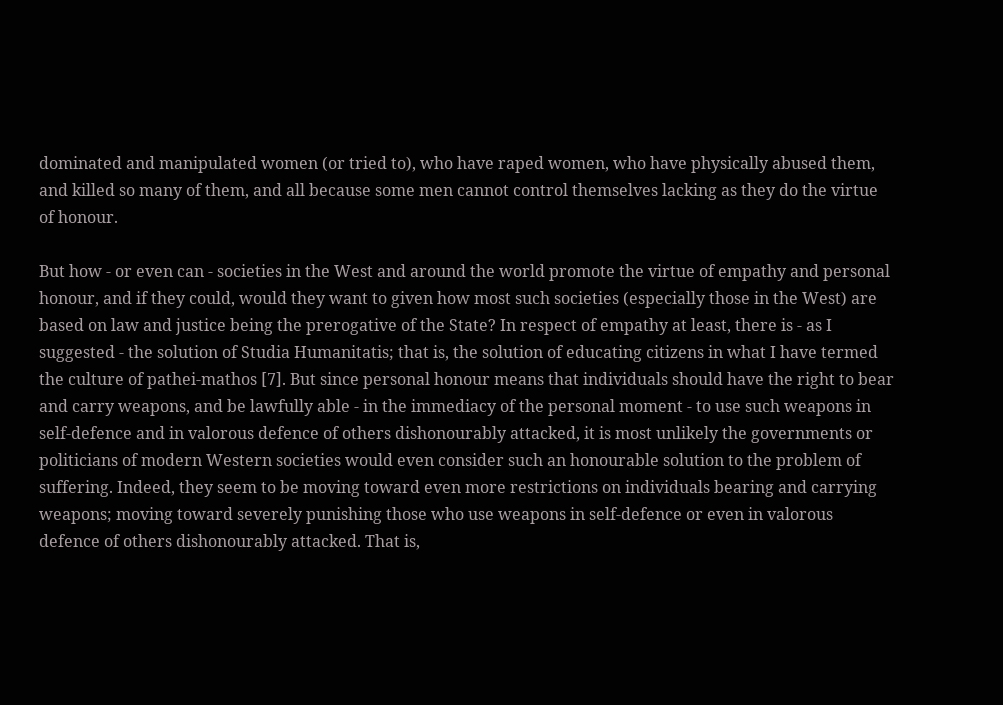dominated and manipulated women (or tried to), who have raped women, who have physically abused them, and killed so many of them, and all because some men cannot control themselves lacking as they do the virtue of honour.

But how - or even can - societies in the West and around the world promote the virtue of empathy and personal honour, and if they could, would they want to given how most such societies (especially those in the West) are based on law and justice being the prerogative of the State? In respect of empathy at least, there is - as I suggested - the solution of Studia Humanitatis; that is, the solution of educating citizens in what I have termed the culture of pathei-mathos [7]. But since personal honour means that individuals should have the right to bear and carry weapons, and be lawfully able - in the immediacy of the personal moment - to use such weapons in self-defence and in valorous defence of others dishonourably attacked, it is most unlikely the governments or politicians of modern Western societies would even consider such an honourable solution to the problem of suffering. Indeed, they seem to be moving toward even more restrictions on individuals bearing and carrying weapons; moving toward severely punishing those who use weapons in self-defence or even in valorous defence of others dishonourably attacked. That is,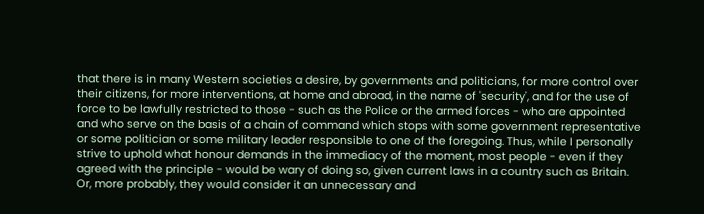that there is in many Western societies a desire, by governments and politicians, for more control over their citizens, for more interventions, at home and abroad, in the name of 'security', and for the use of force to be lawfully restricted to those - such as the Police or the armed forces - who are appointed and who serve on the basis of a chain of command which stops with some government representative or some politician or some military leader responsible to one of the foregoing. Thus, while I personally strive to uphold what honour demands in the immediacy of the moment, most people - even if they agreed with the principle - would be wary of doing so, given current laws in a country such as Britain. Or, more probably, they would consider it an unnecessary and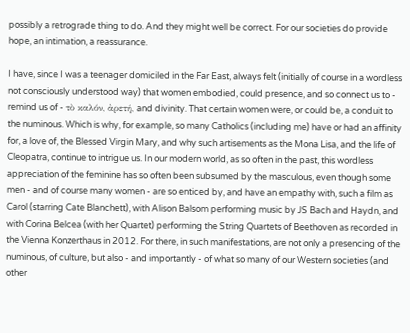possibly a retrograde thing to do. And they might well be correct. For our societies do provide hope, an intimation, a reassurance.

I have, since I was a teenager domiciled in the Far East, always felt (initially of course in a wordless not consciously understood way) that women embodied, could presence, and so connect us to - remind us of - τὸ καλόν, ἀρετή, and divinity. That certain women were, or could be, a conduit to the numinous. Which is why, for example, so many Catholics (including me) have or had an affinity for, a love of, the Blessed Virgin Mary, and why such artisements as the Mona Lisa, and the life of Cleopatra, continue to intrigue us. In our modern world, as so often in the past, this wordless appreciation of the feminine has so often been subsumed by the masculous, even though some men - and of course many women - are so enticed by, and have an empathy with, such a film as Carol (starring Cate Blanchett), with Alison Balsom performing music by JS Bach and Haydn, and with Corina Belcea (with her Quartet) performing the String Quartets of Beethoven as recorded in the Vienna Konzerthaus in 2012. For there, in such manifestations, are not only a presencing of the numinous, of culture, but also - and importantly - of what so many of our Western societies (and other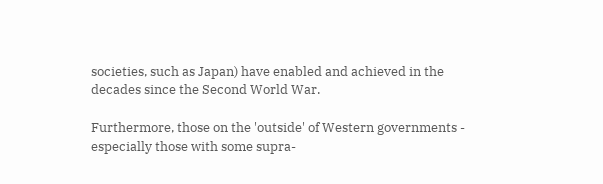societies, such as Japan) have enabled and achieved in the decades since the Second World War.

Furthermore, those on the 'outside' of Western governments - especially those with some supra-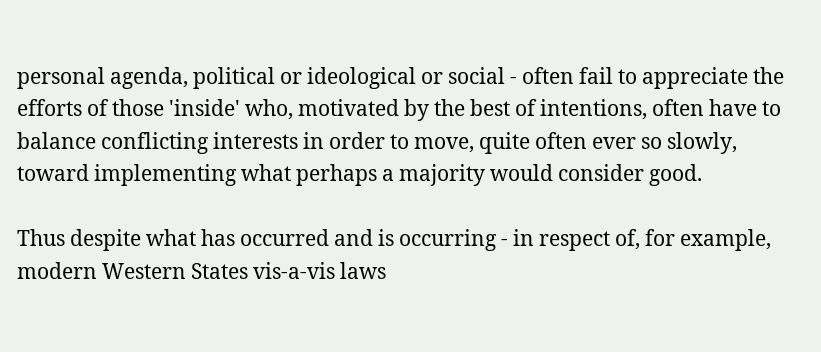personal agenda, political or ideological or social - often fail to appreciate the efforts of those 'inside' who, motivated by the best of intentions, often have to balance conflicting interests in order to move, quite often ever so slowly, toward implementing what perhaps a majority would consider good.

Thus despite what has occurred and is occurring - in respect of, for example, modern Western States vis-a-vis laws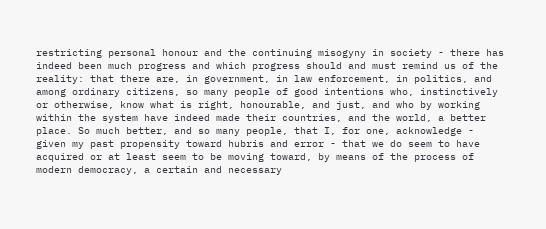restricting personal honour and the continuing misogyny in society - there has indeed been much progress and which progress should and must remind us of the reality: that there are, in government, in law enforcement, in politics, and among ordinary citizens, so many people of good intentions who, instinctively or otherwise, know what is right, honourable, and just, and who by working within the system have indeed made their countries, and the world, a better place. So much better, and so many people, that I, for one, acknowledge - given my past propensity toward hubris and error - that we do seem to have acquired or at least seem to be moving toward, by means of the process of modern democracy, a certain and necessary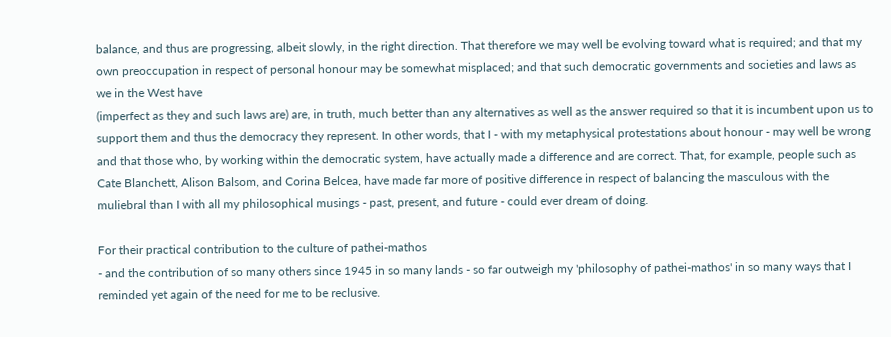balance, and thus are progressing, albeit slowly, in the right direction. That therefore we may well be evolving toward what is required; and that my own preoccupation in respect of personal honour may be somewhat misplaced; and that such democratic governments and societies and laws as we in the West have
(imperfect as they and such laws are) are, in truth, much better than any alternatives as well as the answer required so that it is incumbent upon us to support them and thus the democracy they represent. In other words, that I - with my metaphysical protestations about honour - may well be wrong and that those who, by working within the democratic system, have actually made a difference and are correct. That, for example, people such as Cate Blanchett, Alison Balsom, and Corina Belcea, have made far more of positive difference in respect of balancing the masculous with the muliebral than I with all my philosophical musings - past, present, and future - could ever dream of doing.

For their practical contribution to the culture of pathei-mathos
- and the contribution of so many others since 1945 in so many lands - so far outweigh my 'philosophy of pathei-mathos' in so many ways that I reminded yet again of the need for me to be reclusive.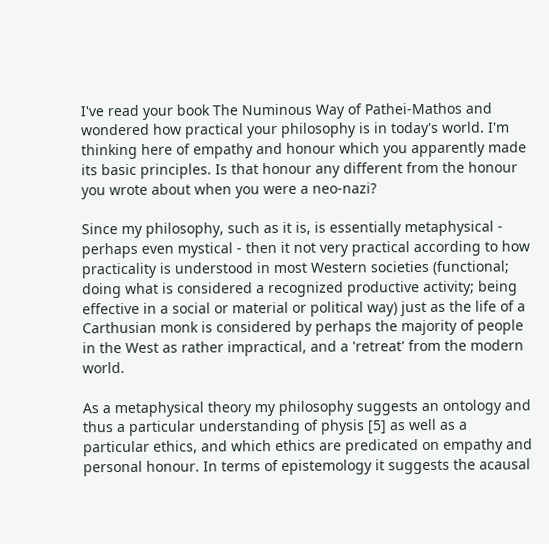I've read your book The Numinous Way of Pathei-Mathos and wondered how practical your philosophy is in today's world. I'm thinking here of empathy and honour which you apparently made its basic principles. Is that honour any different from the honour you wrote about when you were a neo-nazi?

Since my philosophy, such as it is, is essentially metaphysical - perhaps even mystical - then it not very practical according to how practicality is understood in most Western societies (functional; doing what is considered a recognized productive activity; being effective in a social or material or political way) just as the life of a Carthusian monk is considered by perhaps the majority of people in the West as rather impractical, and a 'retreat' from the modern world.

As a metaphysical theory my philosophy suggests an ontology and thus a particular understanding of physis [5] as well as a particular ethics, and which ethics are predicated on empathy and personal honour. In terms of epistemology it suggests the acausal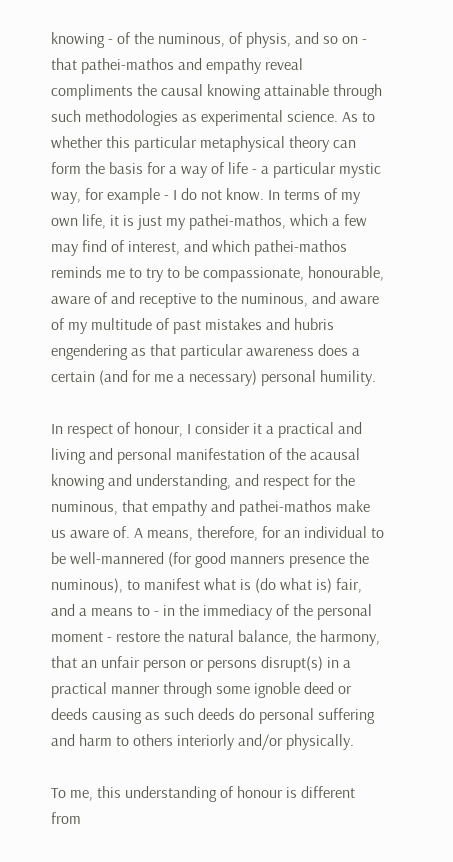knowing - of the numinous, of physis, and so on - that pathei-mathos and empathy reveal compliments the causal knowing attainable through such methodologies as experimental science. As to whether this particular metaphysical theory can form the basis for a way of life - a particular mystic way, for example - I do not know. In terms of my own life, it is just my pathei-mathos, which a few may find of interest, and which pathei-mathos reminds me to try to be compassionate, honourable, aware of and receptive to the numinous, and aware of my multitude of past mistakes and hubris engendering as that particular awareness does a certain (and for me a necessary) personal humility.

In respect of honour, I consider it a practical and living and personal manifestation of the acausal knowing and understanding, and respect for the numinous, that empathy and pathei-mathos make us aware of. A means, therefore, for an individual to be well-mannered (for good manners presence the numinous), to manifest what is (do what is) fair, and a means to - in the immediacy of the personal moment - restore the natural balance, the harmony, that an unfair person or persons disrupt(s) in a practical manner through some ignoble deed or deeds causing as such deeds do personal suffering and harm to others interiorly and/or physically.

To me, this understanding of honour is different from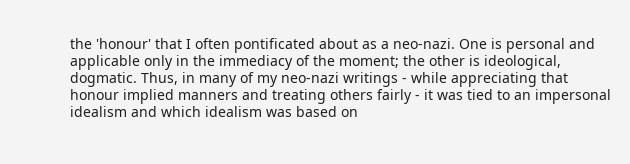the 'honour' that I often pontificated about as a neo-nazi. One is personal and applicable only in the immediacy of the moment; the other is ideological, dogmatic. Thus, in many of my neo-nazi writings - while appreciating that honour implied manners and treating others fairly - it was tied to an impersonal idealism and which idealism was based on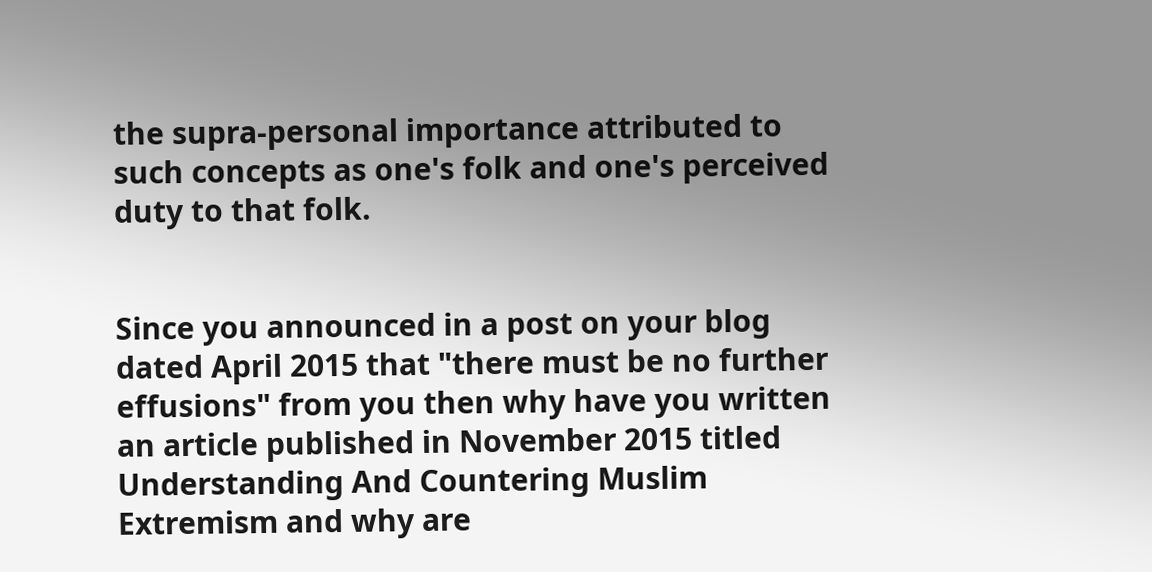the supra-personal importance attributed to such concepts as one's folk and one's perceived duty to that folk.


Since you announced in a post on your blog dated April 2015 that "there must be no further effusions" from you then why have you written an article published in November 2015 titled Understanding And Countering Muslim Extremism and why are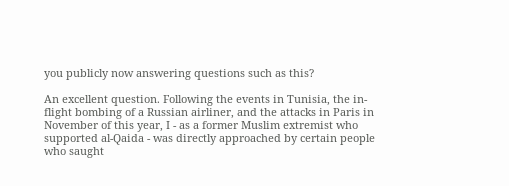you publicly now answering questions such as this?

An excellent question. Following the events in Tunisia, the in-flight bombing of a Russian airliner, and the attacks in Paris in November of this year, I - as a former Muslim extremist who supported al-Qaida - was directly approached by certain people who saught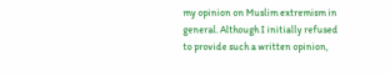my opinion on Muslim extremism in general. Although I initially refused to provide such a written opinion,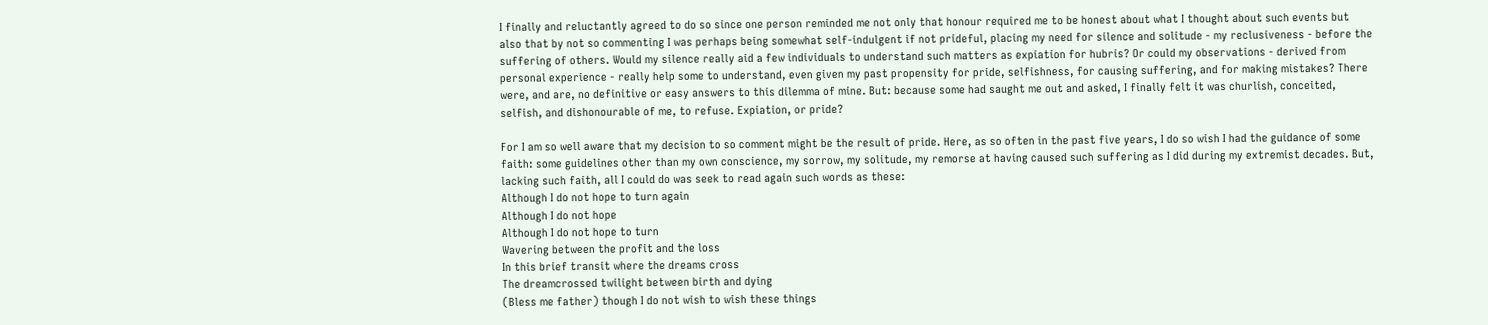I finally and reluctantly agreed to do so since one person reminded me not only that honour required me to be honest about what I thought about such events but also that by not so commenting I was perhaps being somewhat self-indulgent if not prideful, placing my need for silence and solitude - my reclusiveness - before the suffering of others. Would my silence really aid a few individuals to understand such matters as expiation for hubris? Or could my observations - derived from personal experience - really help some to understand, even given my past propensity for pride, selfishness, for causing suffering, and for making mistakes? There were, and are, no definitive or easy answers to this dilemma of mine. But: because some had saught me out and asked, I finally felt it was churlish, conceited, selfish, and dishonourable of me, to refuse. Expiation, or pride?

For I am so well aware that my decision to so comment might be the result of pride. Here, as so often in the past five years, I do so wish I had the guidance of some faith: some guidelines other than my own conscience, my sorrow, my solitude, my remorse at having caused such suffering as I did during my extremist decades. But, lacking such faith, all I could do was seek to read again such words as these:
Although I do not hope to turn again
Although I do not hope
Although I do not hope to turn
Wavering between the profit and the loss
In this brief transit where the dreams cross
The dreamcrossed twilight between birth and dying
(Bless me father) though I do not wish to wish these things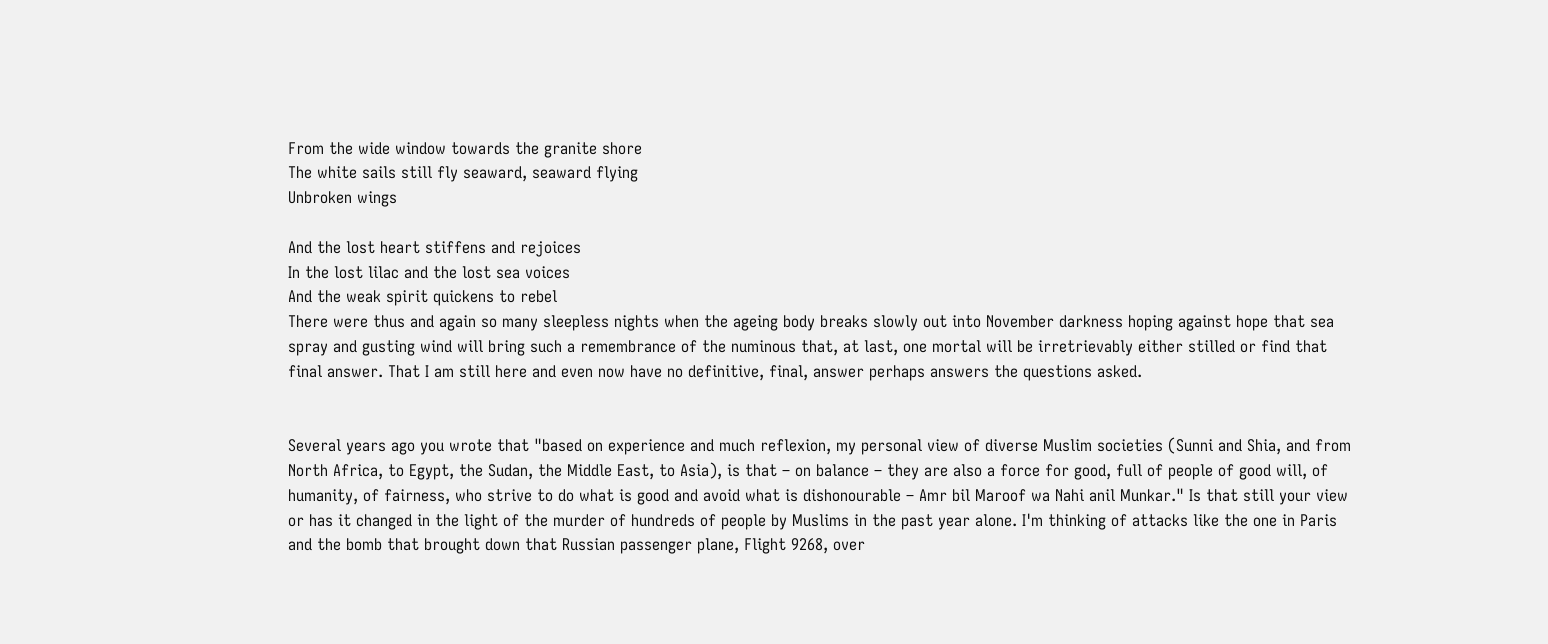From the wide window towards the granite shore
The white sails still fly seaward, seaward flying
Unbroken wings

And the lost heart stiffens and rejoices
In the lost lilac and the lost sea voices
And the weak spirit quickens to rebel
There were thus and again so many sleepless nights when the ageing body breaks slowly out into November darkness hoping against hope that sea spray and gusting wind will bring such a remembrance of the numinous that, at last, one mortal will be irretrievably either stilled or find that final answer. That I am still here and even now have no definitive, final, answer perhaps answers the questions asked.


Several years ago you wrote that "based on experience and much reflexion, my personal view of diverse Muslim societies (Sunni and Shia, and from North Africa, to Egypt, the Sudan, the Middle East, to Asia), is that – on balance – they are also a force for good, full of people of good will, of humanity, of fairness, who strive to do what is good and avoid what is dishonourable – Amr bil Maroof wa Nahi anil Munkar." Is that still your view or has it changed in the light of the murder of hundreds of people by Muslims in the past year alone. I'm thinking of attacks like the one in Paris and the bomb that brought down that Russian passenger plane, Flight 9268, over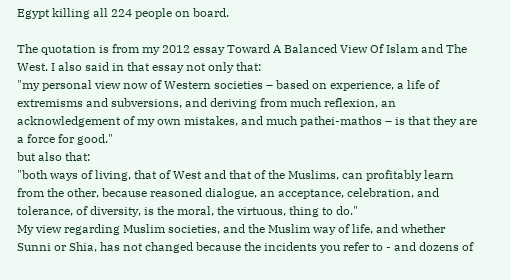Egypt killing all 224 people on board.

The quotation is from my 2012 essay Toward A Balanced View Of Islam and The West. I also said in that essay not only that:
"my personal view now of Western societies – based on experience, a life of extremisms and subversions, and deriving from much reflexion, an acknowledgement of my own mistakes, and much pathei-mathos – is that they are a force for good."
but also that:
"both ways of living, that of West and that of the Muslims, can profitably learn from the other, because reasoned dialogue, an acceptance, celebration, and tolerance, of diversity, is the moral, the virtuous, thing to do."
My view regarding Muslim societies, and the Muslim way of life, and whether Sunni or Shia, has not changed because the incidents you refer to - and dozens of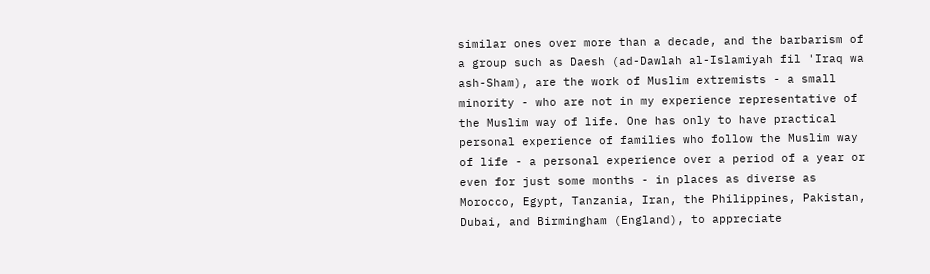similar ones over more than a decade, and the barbarism of a group such as Daesh (ad-Dawlah al-Islamiyah fil 'Iraq wa ash-Sham), are the work of Muslim extremists - a small minority - who are not in my experience representative of the Muslim way of life. One has only to have practical personal experience of families who follow the Muslim way of life - a personal experience over a period of a year or even for just some months - in places as diverse as Morocco, Egypt, Tanzania, Iran, the Philippines, Pakistan, Dubai, and Birmingham (England), to appreciate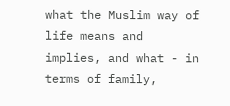what the Muslim way of life means and implies, and what - in terms of family,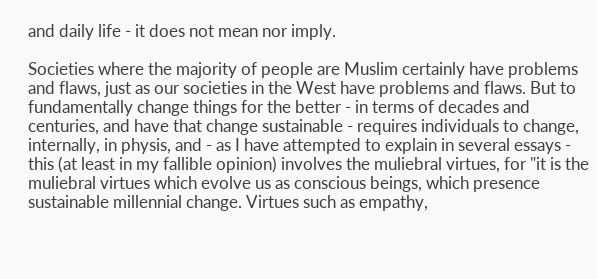and daily life - it does not mean nor imply.

Societies where the majority of people are Muslim certainly have problems and flaws, just as our societies in the West have problems and flaws. But to fundamentally change things for the better - in terms of decades and centuries, and have that change sustainable - requires individuals to change, internally, in physis, and - as I have attempted to explain in several essays - this (at least in my fallible opinion) involves the muliebral virtues, for "it is the muliebral virtues which evolve us as conscious beings, which presence sustainable millennial change. Virtues such as empathy,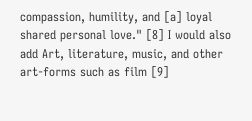compassion, humility, and [a] loyal shared personal love." [8] I would also add Art, literature, music, and other art-forms such as film [9]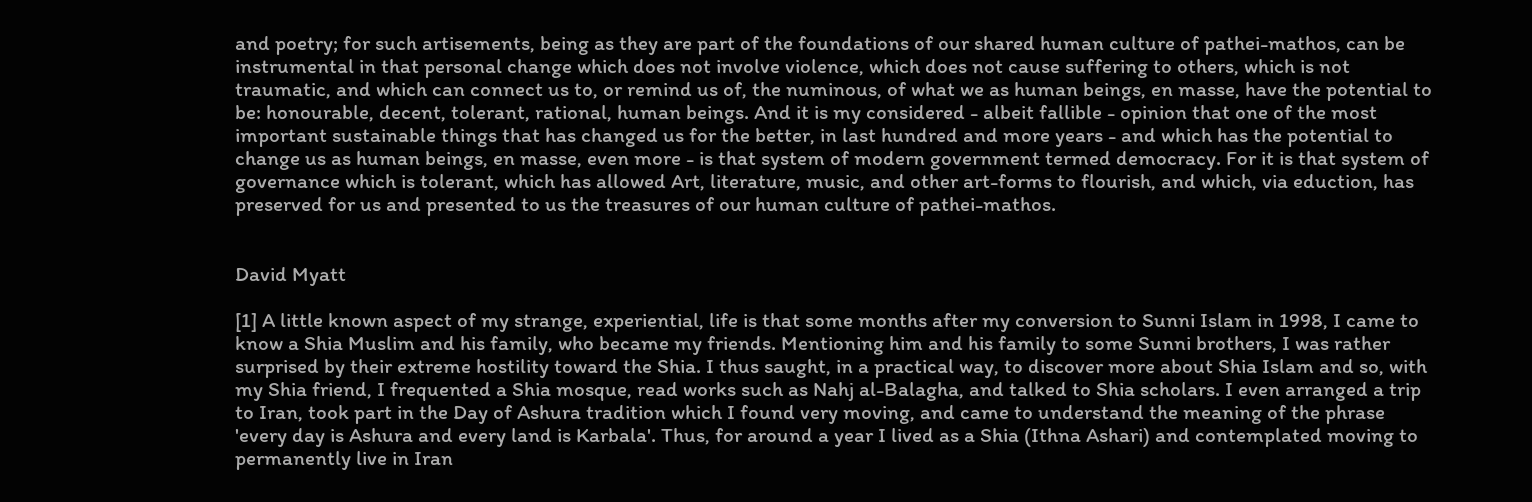and poetry; for such artisements, being as they are part of the foundations of our shared human culture of pathei-mathos, can be instrumental in that personal change which does not involve violence, which does not cause suffering to others, which is not traumatic, and which can connect us to, or remind us of, the numinous, of what we as human beings, en masse, have the potential to be: honourable, decent, tolerant, rational, human beings. And it is my considered - albeit fallible - opinion that one of the most important sustainable things that has changed us for the better, in last hundred and more years - and which has the potential to change us as human beings, en masse, even more - is that system of modern government termed democracy. For it is that system of governance which is tolerant, which has allowed Art, literature, music, and other art-forms to flourish, and which, via eduction, has preserved for us and presented to us the treasures of our human culture of pathei-mathos.


David Myatt

[1] A little known aspect of my strange, experiential, life is that some months after my conversion to Sunni Islam in 1998, I came to know a Shia Muslim and his family, who became my friends. Mentioning him and his family to some Sunni brothers, I was rather surprised by their extreme hostility toward the Shia. I thus saught, in a practical way, to discover more about Shia Islam and so, with my Shia friend, I frequented a Shia mosque, read works such as Nahj al-Balagha, and talked to Shia scholars. I even arranged a trip to Iran, took part in the Day of Ashura tradition which I found very moving, and came to understand the meaning of the phrase 'every day is Ashura and every land is Karbala'. Thus, for around a year I lived as a Shia (Ithna Ashari) and contemplated moving to permanently live in Iran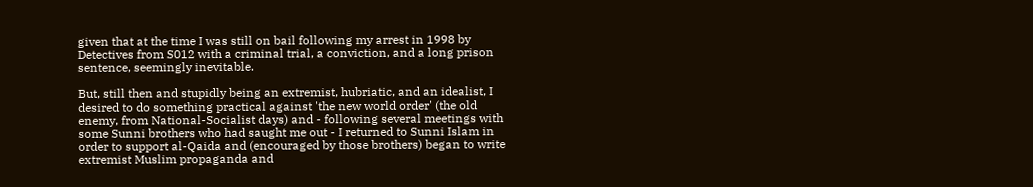given that at the time I was still on bail following my arrest in 1998 by Detectives from S012 with a criminal trial, a conviction, and a long prison sentence, seemingly inevitable.

But, still then and stupidly being an extremist, hubriatic, and an idealist, I desired to do something practical against 'the new world order' (the old enemy, from National-Socialist days) and - following several meetings with some Sunni brothers who had saught me out - I returned to Sunni Islam in order to support al-Qaida and (encouraged by those brothers) began to write extremist Muslim propaganda and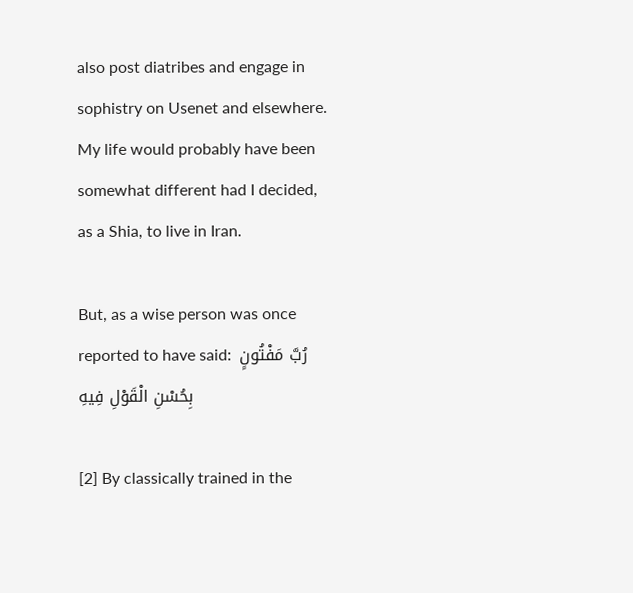also post diatribes and engage in sophistry on Usenet and elsewhere. My life would probably have been somewhat different had I decided, as a Shia, to live in Iran.

But, as a wise person was once reported to have said:  رُبَّ مَفْتُونٍ بِحُسْنِ الْقَوْلِ فِيهِ

[2] By classically trained in the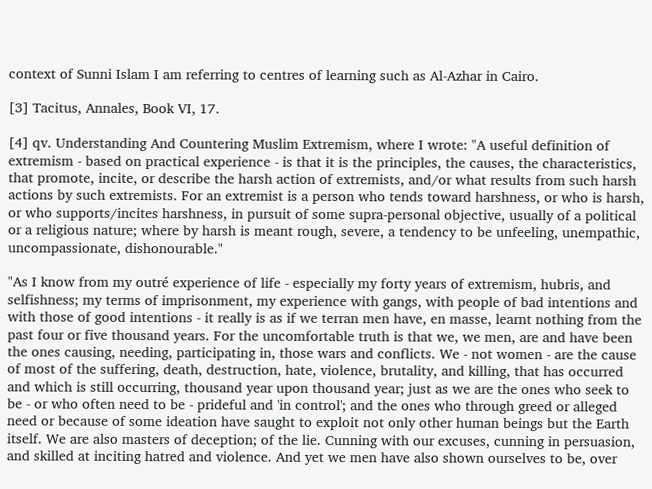context of Sunni Islam I am referring to centres of learning such as Al-Azhar in Cairo.

[3] Tacitus, Annales, Book VI, 17.

[4] qv. Understanding And Countering Muslim Extremism, where I wrote: "A useful definition of extremism - based on practical experience - is that it is the principles, the causes, the characteristics, that promote, incite, or describe the harsh action of extremists, and/or what results from such harsh actions by such extremists. For an extremist is a person who tends toward harshness, or who is harsh, or who supports/incites harshness, in pursuit of some supra-personal objective, usually of a political or a religious nature; where by harsh is meant rough, severe, a tendency to be unfeeling, unempathic, uncompassionate, dishonourable."

"As I know from my outré experience of life - especially my forty years of extremism, hubris, and selfishness; my terms of imprisonment, my experience with gangs, with people of bad intentions and with those of good intentions - it really is as if we terran men have, en masse, learnt nothing from the past four or five thousand years. For the uncomfortable truth is that we, we men, are and have been the ones causing, needing, participating in, those wars and conflicts. We - not women - are the cause of most of the suffering, death, destruction, hate, violence, brutality, and killing, that has occurred and which is still occurring, thousand year upon thousand year; just as we are the ones who seek to be - or who often need to be - prideful and 'in control'; and the ones who through greed or alleged need or because of some ideation have saught to exploit not only other human beings but the Earth itself. We are also masters of deception; of the lie. Cunning with our excuses, cunning in persuasion, and skilled at inciting hatred and violence. And yet we men have also shown ourselves to be, over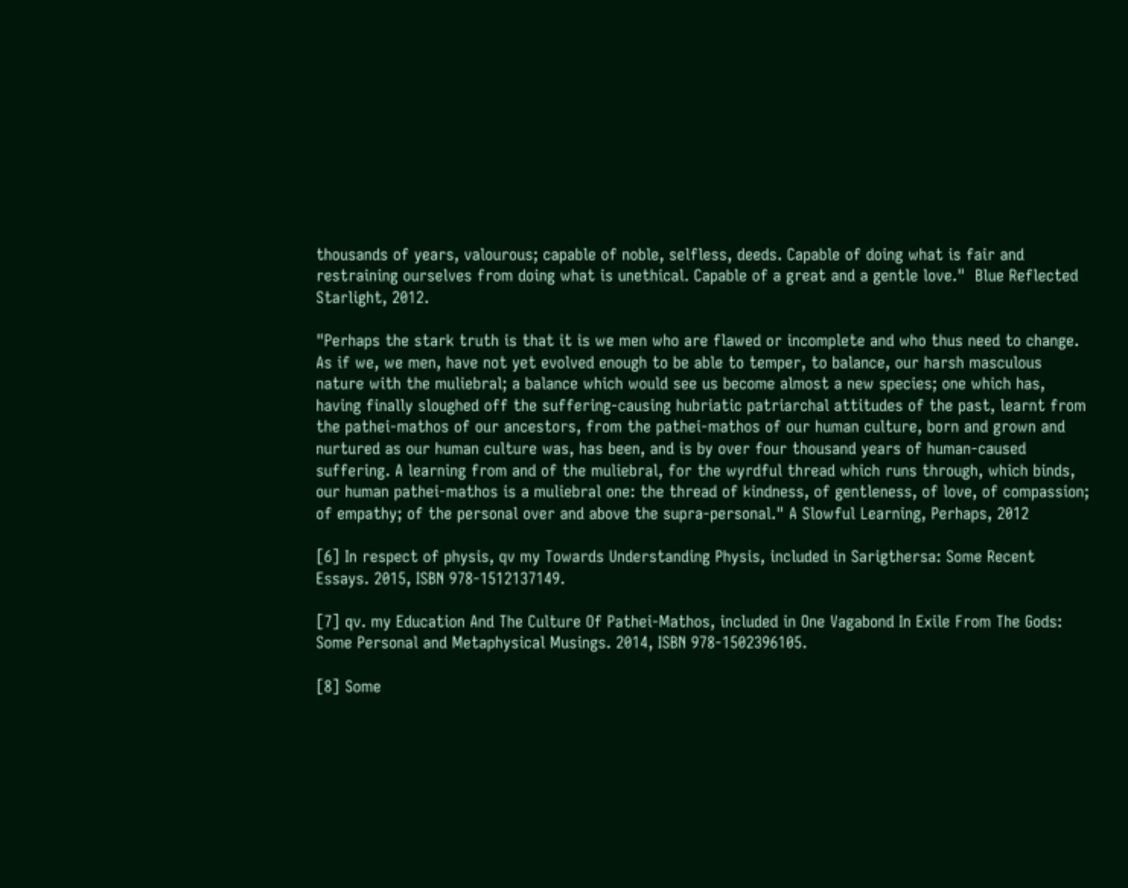thousands of years, valourous; capable of noble, selfless, deeds. Capable of doing what is fair and restraining ourselves from doing what is unethical. Capable of a great and a gentle love."  Blue Reflected Starlight, 2012.

"Perhaps the stark truth is that it is we men who are flawed or incomplete and who thus need to change. As if we, we men, have not yet evolved enough to be able to temper, to balance, our harsh masculous nature with the muliebral; a balance which would see us become almost a new species; one which has, having finally sloughed off the suffering-causing hubriatic patriarchal attitudes of the past, learnt from the pathei-mathos of our ancestors, from the pathei-mathos of our human culture, born and grown and nurtured as our human culture was, has been, and is by over four thousand years of human-caused suffering. A learning from and of the muliebral, for the wyrdful thread which runs through, which binds, our human pathei-mathos is a muliebral one: the thread of kindness, of gentleness, of love, of compassion; of empathy; of the personal over and above the supra-personal." A Slowful Learning, Perhaps, 2012

[6] In respect of physis, qv my Towards Understanding Physis, included in Sarigthersa: Some Recent Essays. 2015, ISBN 978-1512137149.

[7] qv. my Education And The Culture Of Pathei-Mathos, included in One Vagabond In Exile From The Gods: Some Personal and Metaphysical Musings. 2014, ISBN 978-1502396105.

[8] Some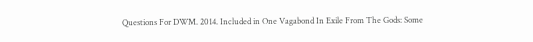Questions For DWM. 2014. Included in One Vagabond In Exile From The Gods: Some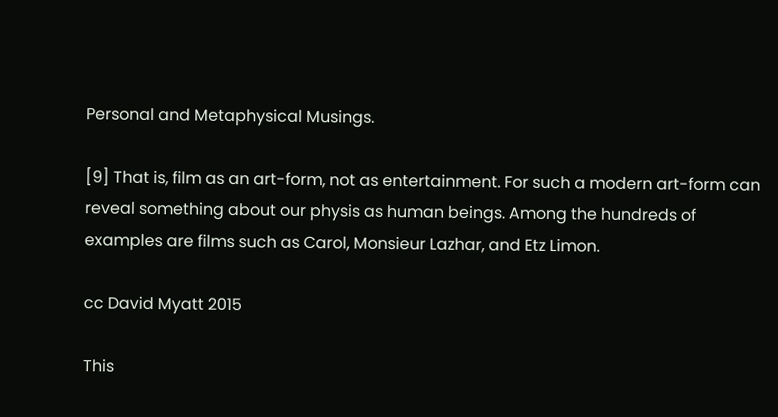Personal and Metaphysical Musings.

[9] That is, film as an art-form, not as entertainment. For such a modern art-form can reveal something about our physis as human beings. Among the hundreds of examples are films such as Carol, Monsieur Lazhar, and Etz Limon.

cc David Myatt 2015

This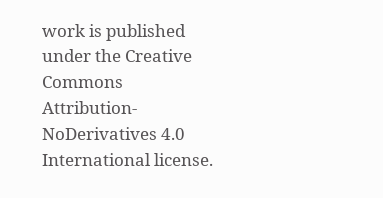work is published under the Creative Commons Attribution-NoDerivatives 4.0 International license.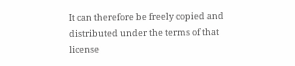It can therefore be freely copied and distributed under the terms of that license